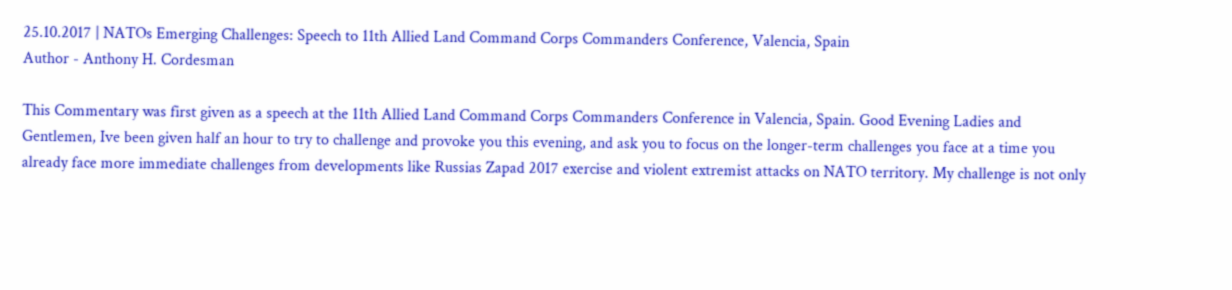25.10.2017 | NATOs Emerging Challenges: Speech to 11th Allied Land Command Corps Commanders Conference, Valencia, Spain
Author - Anthony H. Cordesman

This Commentary was first given as a speech at the 11th Allied Land Command Corps Commanders Conference in Valencia, Spain. Good Evening Ladies and Gentlemen, Ive been given half an hour to try to challenge and provoke you this evening, and ask you to focus on the longer-term challenges you face at a time you already face more immediate challenges from developments like Russias Zapad 2017 exercise and violent extremist attacks on NATO territory. My challenge is not only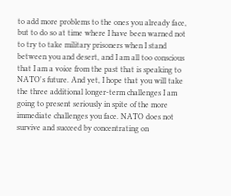to add more problems to the ones you already face, but to do so at time where I have been warned not to try to take military prisoners when I stand between you and desert, and I am all too conscious that I am a voice from the past that is speaking to NATO's future. And yet, I hope that you will take the three additional longer-term challenges I am going to present seriously in spite of the more immediate challenges you face. NATO does not survive and succeed by concentrating on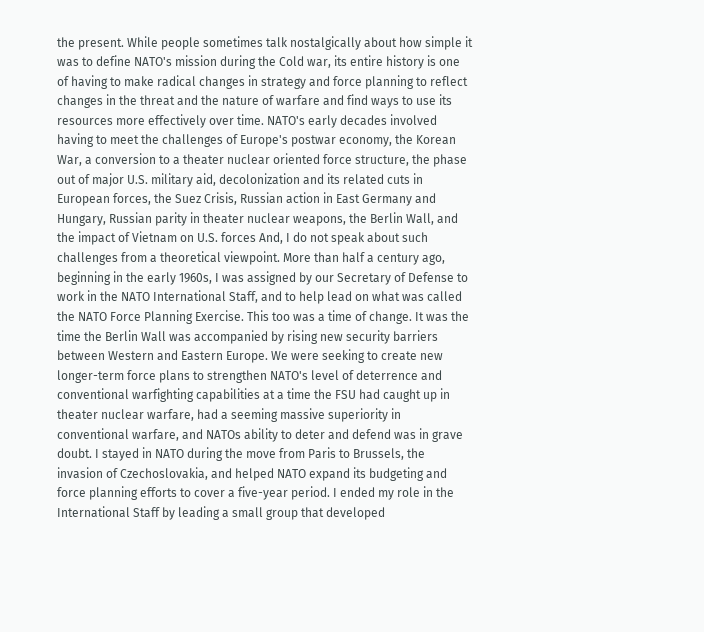the present. While people sometimes talk nostalgically about how simple it was to define NATO's mission during the Cold war, its entire history is one of having to make radical changes in strategy and force planning to reflect changes in the threat and the nature of warfare and find ways to use its resources more effectively over time. NATO's early decades involved having to meet the challenges of Europe's postwar economy, the Korean War, a conversion to a theater nuclear oriented force structure, the phase out of major U.S. military aid, decolonization and its related cuts in European forces, the Suez Crisis, Russian action in East Germany and Hungary, Russian parity in theater nuclear weapons, the Berlin Wall, and the impact of Vietnam on U.S. forces And, I do not speak about such challenges from a theoretical viewpoint. More than half a century ago, beginning in the early 1960s, I was assigned by our Secretary of Defense to work in the NATO International Staff, and to help lead on what was called the NATO Force Planning Exercise. This too was a time of change. It was the time the Berlin Wall was accompanied by rising new security barriers between Western and Eastern Europe. We were seeking to create new longer-term force plans to strengthen NATO's level of deterrence and conventional warfighting capabilities at a time the FSU had caught up in theater nuclear warfare, had a seeming massive superiority in conventional warfare, and NATOs ability to deter and defend was in grave doubt. I stayed in NATO during the move from Paris to Brussels, the invasion of Czechoslovakia, and helped NATO expand its budgeting and force planning efforts to cover a five-year period. I ended my role in the International Staff by leading a small group that developed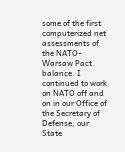some of the first computerized net assessments of the NATO-Warsaw Pact balance. I continued to work on NATO off and on in our Office of the Secretary of Defense, our State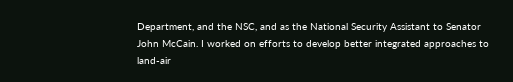Department, and the NSC, and as the National Security Assistant to Senator John McCain. I worked on efforts to develop better integrated approaches to land-air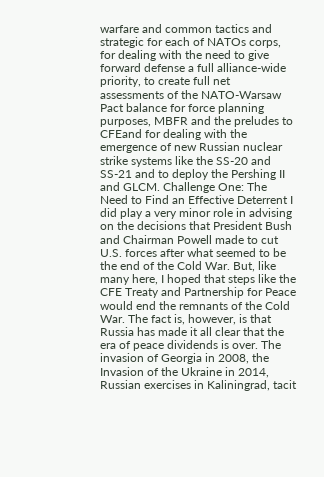warfare and common tactics and strategic for each of NATOs corps, for dealing with the need to give forward defense a full alliance-wide priority, to create full net assessments of the NATO-Warsaw Pact balance for force planning purposes, MBFR and the preludes to CFEand for dealing with the emergence of new Russian nuclear strike systems like the SS-20 and SS-21 and to deploy the Pershing II and GLCM. Challenge One: The Need to Find an Effective Deterrent I did play a very minor role in advising on the decisions that President Bush and Chairman Powell made to cut U.S. forces after what seemed to be the end of the Cold War. But, like many here, I hoped that steps like the CFE Treaty and Partnership for Peace would end the remnants of the Cold War. The fact is, however, is that Russia has made it all clear that the era of peace dividends is over. The invasion of Georgia in 2008, the Invasion of the Ukraine in 2014, Russian exercises in Kaliningrad, tacit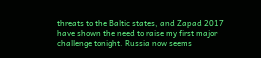threats to the Baltic states, and Zapad 2017 have shown the need to raise my first major challenge tonight. Russia now seems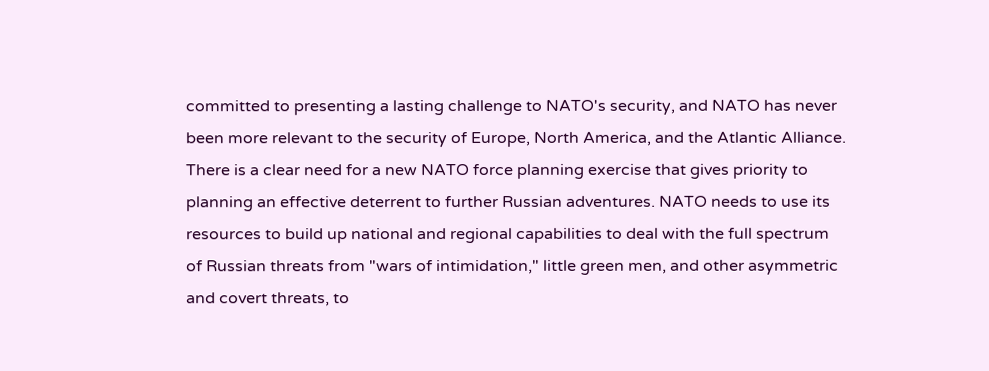committed to presenting a lasting challenge to NATO's security, and NATO has never been more relevant to the security of Europe, North America, and the Atlantic Alliance. There is a clear need for a new NATO force planning exercise that gives priority to planning an effective deterrent to further Russian adventures. NATO needs to use its resources to build up national and regional capabilities to deal with the full spectrum of Russian threats from "wars of intimidation," little green men, and other asymmetric and covert threats, to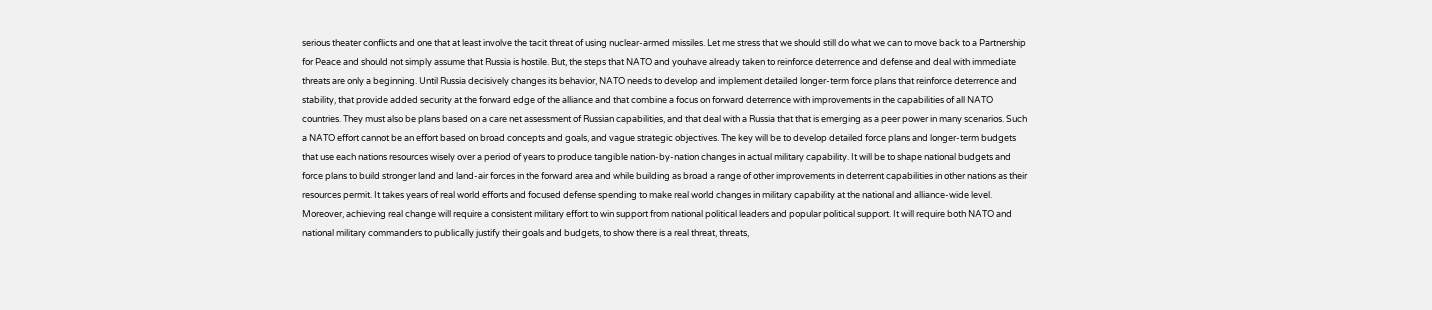serious theater conflicts and one that at least involve the tacit threat of using nuclear-armed missiles. Let me stress that we should still do what we can to move back to a Partnership for Peace and should not simply assume that Russia is hostile. But, the steps that NATO and youhave already taken to reinforce deterrence and defense and deal with immediate threats are only a beginning. Until Russia decisively changes its behavior, NATO needs to develop and implement detailed longer-term force plans that reinforce deterrence and stability, that provide added security at the forward edge of the alliance and that combine a focus on forward deterrence with improvements in the capabilities of all NATO countries. They must also be plans based on a care net assessment of Russian capabilities, and that deal with a Russia that that is emerging as a peer power in many scenarios. Such a NATO effort cannot be an effort based on broad concepts and goals, and vague strategic objectives. The key will be to develop detailed force plans and longer-term budgets that use each nations resources wisely over a period of years to produce tangible nation-by-nation changes in actual military capability. It will be to shape national budgets and force plans to build stronger land and land-air forces in the forward area and while building as broad a range of other improvements in deterrent capabilities in other nations as their resources permit. It takes years of real world efforts and focused defense spending to make real world changes in military capability at the national and alliance-wide level. Moreover, achieving real change will require a consistent military effort to win support from national political leaders and popular political support. It will require both NATO and national military commanders to publically justify their goals and budgets, to show there is a real threat, threats,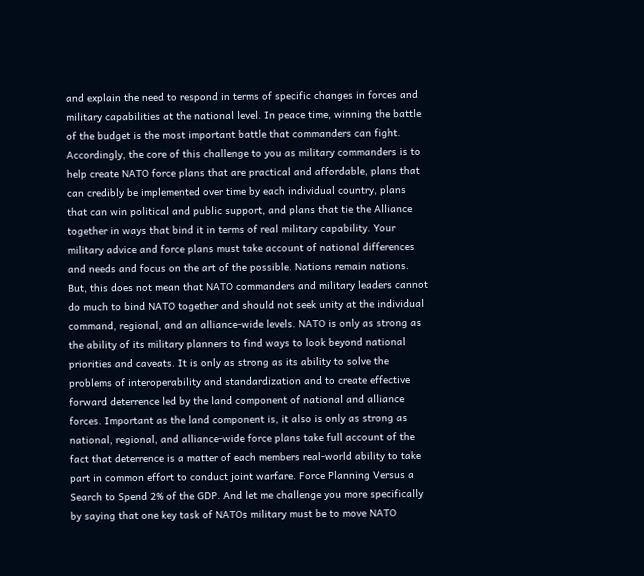and explain the need to respond in terms of specific changes in forces and military capabilities at the national level. In peace time, winning the battle of the budget is the most important battle that commanders can fight. Accordingly, the core of this challenge to you as military commanders is to help create NATO force plans that are practical and affordable, plans that can credibly be implemented over time by each individual country, plans that can win political and public support, and plans that tie the Alliance together in ways that bind it in terms of real military capability. Your military advice and force plans must take account of national differences and needs and focus on the art of the possible. Nations remain nations. But, this does not mean that NATO commanders and military leaders cannot do much to bind NATO together and should not seek unity at the individual command, regional, and an alliance-wide levels. NATO is only as strong as the ability of its military planners to find ways to look beyond national priorities and caveats. It is only as strong as its ability to solve the problems of interoperability and standardization and to create effective forward deterrence led by the land component of national and alliance forces. Important as the land component is, it also is only as strong as national, regional, and alliance-wide force plans take full account of the fact that deterrence is a matter of each members real-world ability to take part in common effort to conduct joint warfare. Force Planning Versus a Search to Spend 2% of the GDP. And let me challenge you more specifically by saying that one key task of NATOs military must be to move NATO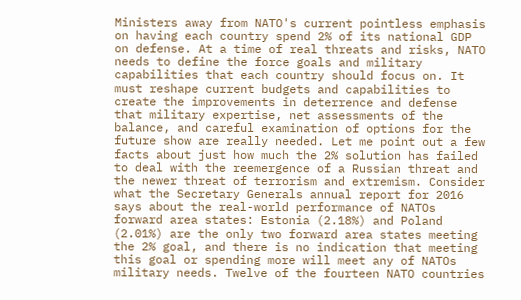Ministers away from NATO's current pointless emphasis on having each country spend 2% of its national GDP on defense. At a time of real threats and risks, NATO needs to define the force goals and military capabilities that each country should focus on. It must reshape current budgets and capabilities to create the improvements in deterrence and defense that military expertise, net assessments of the balance, and careful examination of options for the future show are really needed. Let me point out a few facts about just how much the 2% solution has failed to deal with the reemergence of a Russian threat and the newer threat of terrorism and extremism. Consider what the Secretary Generals annual report for 2016 says about the real-world performance of NATOs forward area states: Estonia (2.18%) and Poland (2.01%) are the only two forward area states meeting the 2% goal, and there is no indication that meeting this goal or spending more will meet any of NATOs military needs. Twelve of the fourteen NATO countries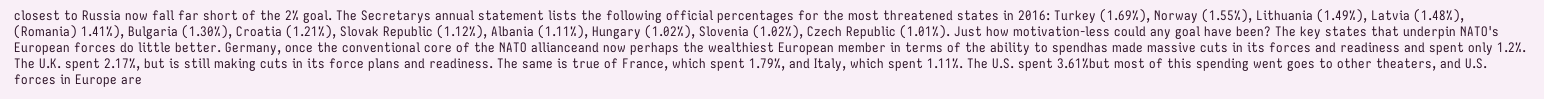closest to Russia now fall far short of the 2% goal. The Secretarys annual statement lists the following official percentages for the most threatened states in 2016: Turkey (1.69%), Norway (1.55%), Lithuania (1.49%), Latvia (1.48%), (Romania) 1.41%), Bulgaria (1.30%), Croatia (1.21%), Slovak Republic (1.12%), Albania (1.11%), Hungary (1.02%), Slovenia (1.02%), Czech Republic (1.01%). Just how motivation-less could any goal have been? The key states that underpin NATO's European forces do little better. Germany, once the conventional core of the NATO allianceand now perhaps the wealthiest European member in terms of the ability to spendhas made massive cuts in its forces and readiness and spent only 1.2%. The U.K. spent 2.17%, but is still making cuts in its force plans and readiness. The same is true of France, which spent 1.79%, and Italy, which spent 1.11%. The U.S. spent 3.61%but most of this spending went goes to other theaters, and U.S. forces in Europe are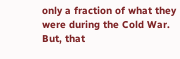only a fraction of what they were during the Cold War. But, that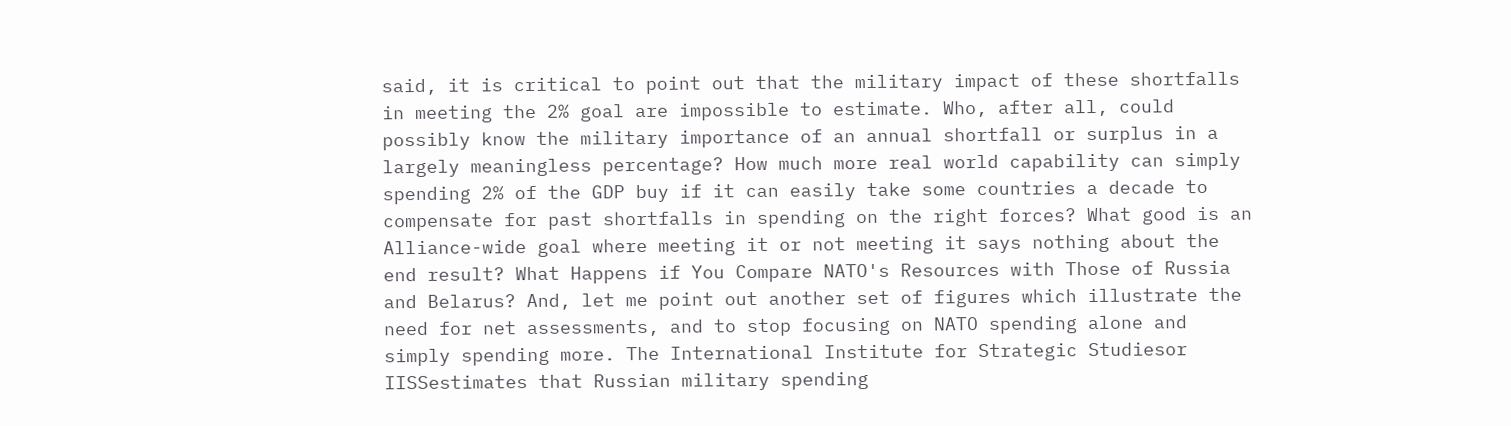said, it is critical to point out that the military impact of these shortfalls in meeting the 2% goal are impossible to estimate. Who, after all, could possibly know the military importance of an annual shortfall or surplus in a largely meaningless percentage? How much more real world capability can simply spending 2% of the GDP buy if it can easily take some countries a decade to compensate for past shortfalls in spending on the right forces? What good is an Alliance-wide goal where meeting it or not meeting it says nothing about the end result? What Happens if You Compare NATO's Resources with Those of Russia and Belarus? And, let me point out another set of figures which illustrate the need for net assessments, and to stop focusing on NATO spending alone and simply spending more. The International Institute for Strategic Studiesor IISSestimates that Russian military spending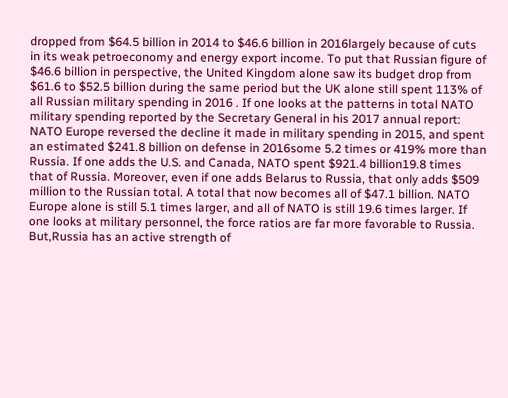dropped from $64.5 billion in 2014 to $46.6 billion in 2016largely because of cuts in its weak petroeconomy and energy export income. To put that Russian figure of $46.6 billion in perspective, the United Kingdom alone saw its budget drop from $61.6 to $52.5 billion during the same period but the UK alone still spent 113% of all Russian military spending in 2016 . If one looks at the patterns in total NATO military spending reported by the Secretary General in his 2017 annual report: NATO Europe reversed the decline it made in military spending in 2015, and spent an estimated $241.8 billion on defense in 2016some 5.2 times or 419% more than Russia. If one adds the U.S. and Canada, NATO spent $921.4 billion19.8 times that of Russia. Moreover, even if one adds Belarus to Russia, that only adds $509 million to the Russian total. A total that now becomes all of $47.1 billion. NATO Europe alone is still 5.1 times larger, and all of NATO is still 19.6 times larger. If one looks at military personnel, the force ratios are far more favorable to Russia. But,Russia has an active strength of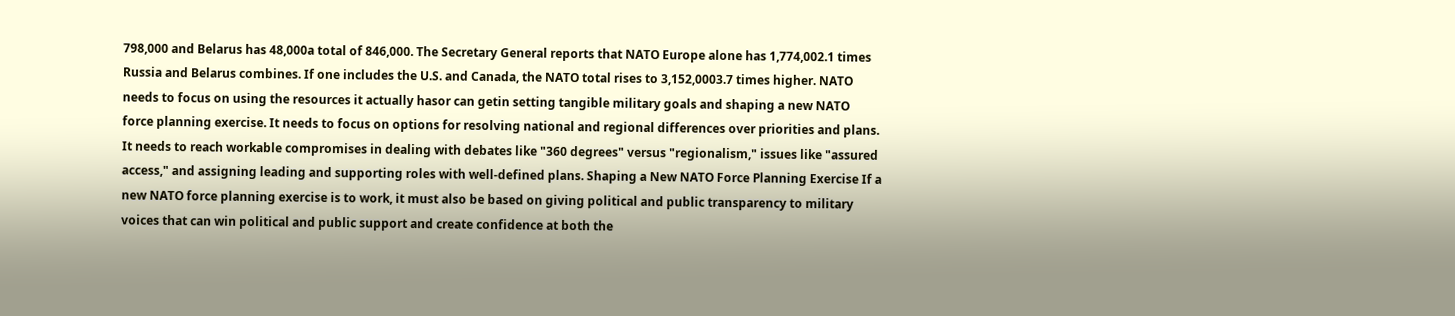798,000 and Belarus has 48,000a total of 846,000. The Secretary General reports that NATO Europe alone has 1,774,002.1 times Russia and Belarus combines. If one includes the U.S. and Canada, the NATO total rises to 3,152,0003.7 times higher. NATO needs to focus on using the resources it actually hasor can getin setting tangible military goals and shaping a new NATO force planning exercise. It needs to focus on options for resolving national and regional differences over priorities and plans. It needs to reach workable compromises in dealing with debates like "360 degrees" versus "regionalism," issues like "assured access," and assigning leading and supporting roles with well-defined plans. Shaping a New NATO Force Planning Exercise If a new NATO force planning exercise is to work, it must also be based on giving political and public transparency to military voices that can win political and public support and create confidence at both the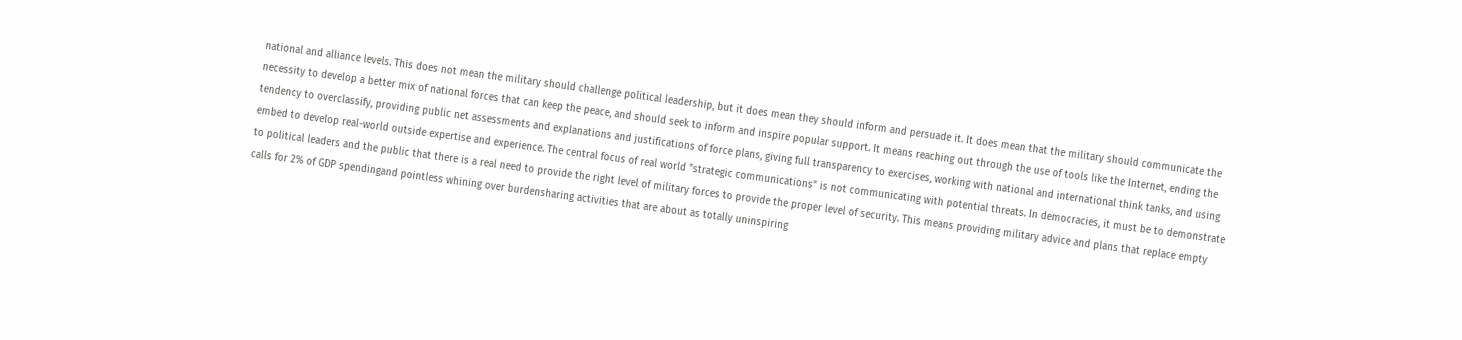national and alliance levels. This does not mean the military should challenge political leadership, but it does mean they should inform and persuade it. It does mean that the military should communicate the necessity to develop a better mix of national forces that can keep the peace, and should seek to inform and inspire popular support. It means reaching out through the use of tools like the Internet, ending the tendency to overclassify, providing public net assessments and explanations and justifications of force plans, giving full transparency to exercises, working with national and international think tanks, and using embed to develop real-world outside expertise and experience. The central focus of real world "strategic communications" is not communicating with potential threats. In democracies, it must be to demonstrate to political leaders and the public that there is a real need to provide the right level of military forces to provide the proper level of security. This means providing military advice and plans that replace empty calls for 2% of GDP spendingand pointless whining over burdensharing activities that are about as totally uninspiring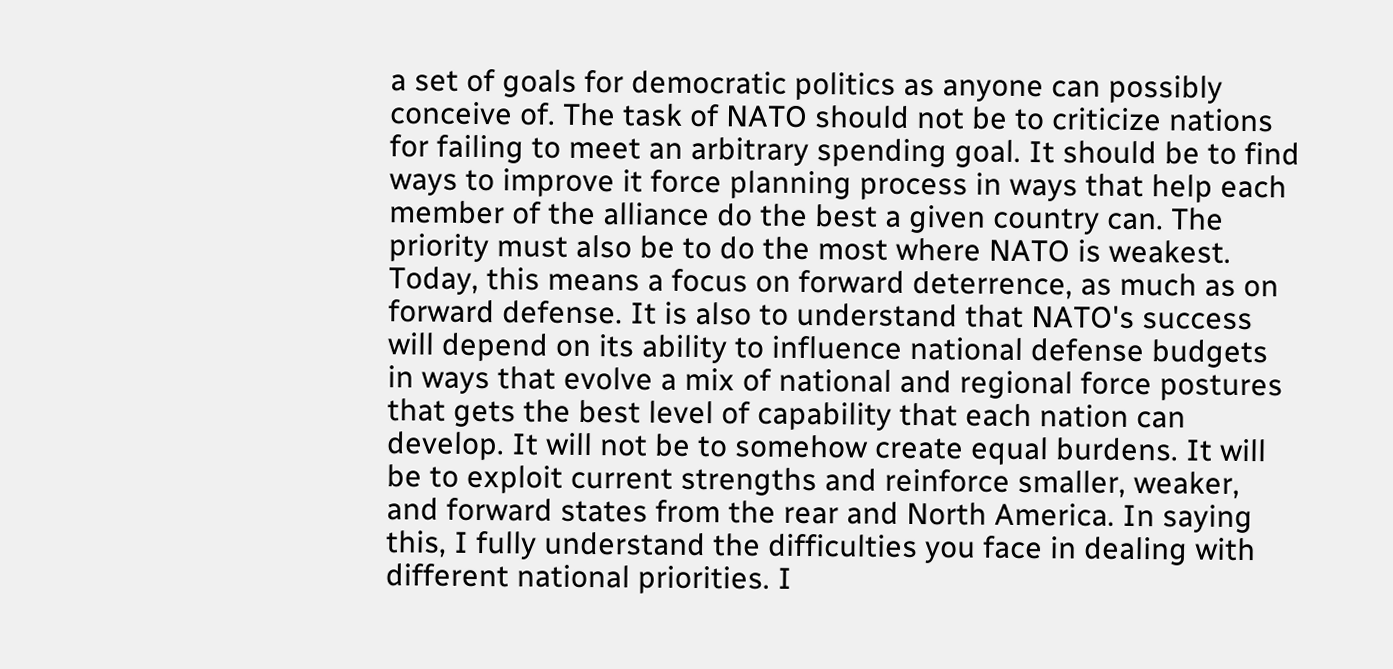a set of goals for democratic politics as anyone can possibly conceive of. The task of NATO should not be to criticize nations for failing to meet an arbitrary spending goal. It should be to find ways to improve it force planning process in ways that help each member of the alliance do the best a given country can. The priority must also be to do the most where NATO is weakest. Today, this means a focus on forward deterrence, as much as on forward defense. It is also to understand that NATO's success will depend on its ability to influence national defense budgets in ways that evolve a mix of national and regional force postures that gets the best level of capability that each nation can develop. It will not be to somehow create equal burdens. It will be to exploit current strengths and reinforce smaller, weaker, and forward states from the rear and North America. In saying this, I fully understand the difficulties you face in dealing with different national priorities. I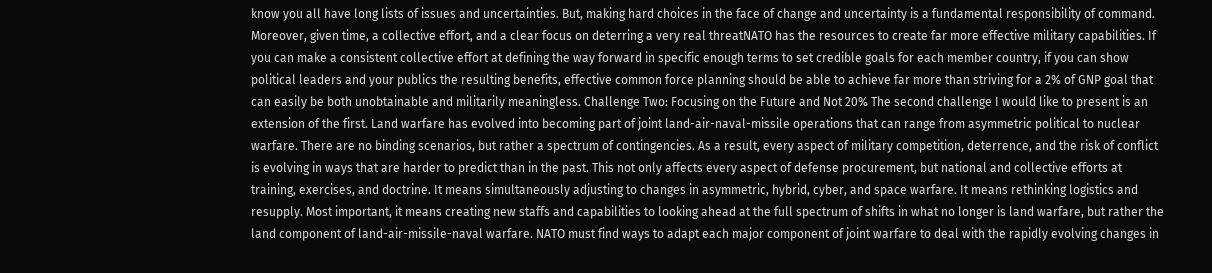know you all have long lists of issues and uncertainties. But, making hard choices in the face of change and uncertainty is a fundamental responsibility of command. Moreover, given time, a collective effort, and a clear focus on deterring a very real threatNATO has the resources to create far more effective military capabilities. If you can make a consistent collective effort at defining the way forward in specific enough terms to set credible goals for each member country, if you can show political leaders and your publics the resulting benefits, effective common force planning should be able to achieve far more than striving for a 2% of GNP goal that can easily be both unobtainable and militarily meaningless. Challenge Two: Focusing on the Future and Not 20% The second challenge I would like to present is an extension of the first. Land warfare has evolved into becoming part of joint land-air-naval-missile operations that can range from asymmetric political to nuclear warfare. There are no binding scenarios, but rather a spectrum of contingencies. As a result, every aspect of military competition, deterrence, and the risk of conflict is evolving in ways that are harder to predict than in the past. This not only affects every aspect of defense procurement, but national and collective efforts at training, exercises, and doctrine. It means simultaneously adjusting to changes in asymmetric, hybrid, cyber, and space warfare. It means rethinking logistics and resupply. Most important, it means creating new staffs and capabilities to looking ahead at the full spectrum of shifts in what no longer is land warfare, but rather the land component of land-air-missile-naval warfare. NATO must find ways to adapt each major component of joint warfare to deal with the rapidly evolving changes in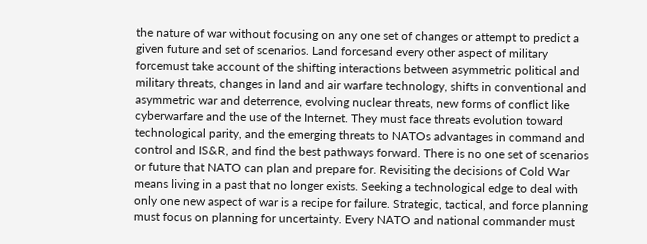the nature of war without focusing on any one set of changes or attempt to predict a given future and set of scenarios. Land forcesand every other aspect of military forcemust take account of the shifting interactions between asymmetric political and military threats, changes in land and air warfare technology, shifts in conventional and asymmetric war and deterrence, evolving nuclear threats, new forms of conflict like cyberwarfare and the use of the Internet. They must face threats evolution toward technological parity, and the emerging threats to NATOs advantages in command and control and IS&R, and find the best pathways forward. There is no one set of scenarios or future that NATO can plan and prepare for. Revisiting the decisions of Cold War means living in a past that no longer exists. Seeking a technological edge to deal with only one new aspect of war is a recipe for failure. Strategic, tactical, and force planning must focus on planning for uncertainty. Every NATO and national commander must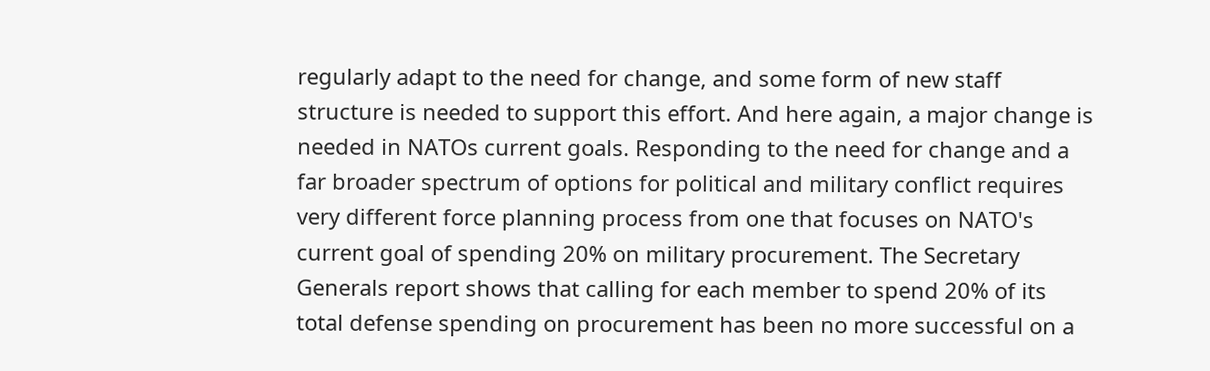regularly adapt to the need for change, and some form of new staff structure is needed to support this effort. And here again, a major change is needed in NATOs current goals. Responding to the need for change and a far broader spectrum of options for political and military conflict requires very different force planning process from one that focuses on NATO's current goal of spending 20% on military procurement. The Secretary Generals report shows that calling for each member to spend 20% of its total defense spending on procurement has been no more successful on a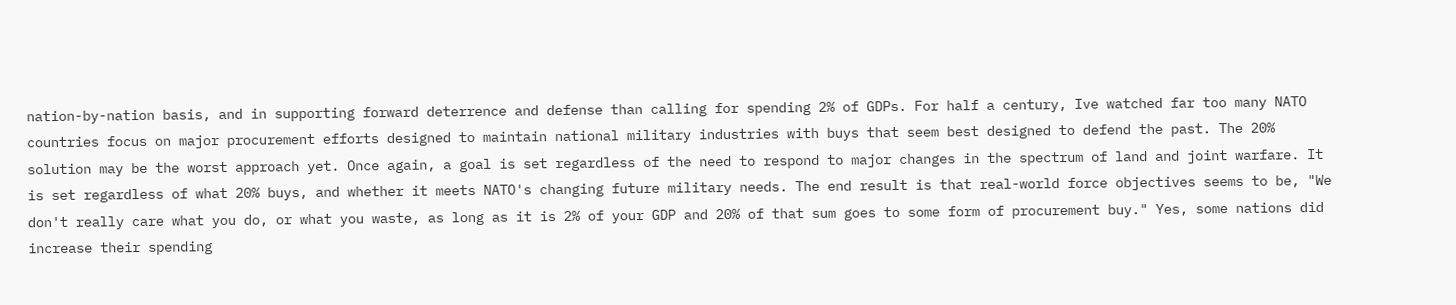nation-by-nation basis, and in supporting forward deterrence and defense than calling for spending 2% of GDPs. For half a century, Ive watched far too many NATO countries focus on major procurement efforts designed to maintain national military industries with buys that seem best designed to defend the past. The 20% solution may be the worst approach yet. Once again, a goal is set regardless of the need to respond to major changes in the spectrum of land and joint warfare. It is set regardless of what 20% buys, and whether it meets NATO's changing future military needs. The end result is that real-world force objectives seems to be, "We don't really care what you do, or what you waste, as long as it is 2% of your GDP and 20% of that sum goes to some form of procurement buy." Yes, some nations did increase their spending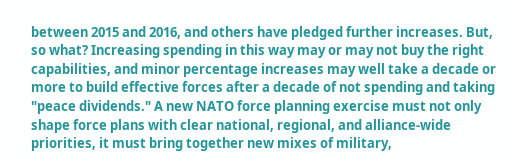between 2015 and 2016, and others have pledged further increases. But, so what? Increasing spending in this way may or may not buy the right capabilities, and minor percentage increases may well take a decade or more to build effective forces after a decade of not spending and taking "peace dividends." A new NATO force planning exercise must not only shape force plans with clear national, regional, and alliance-wide priorities, it must bring together new mixes of military,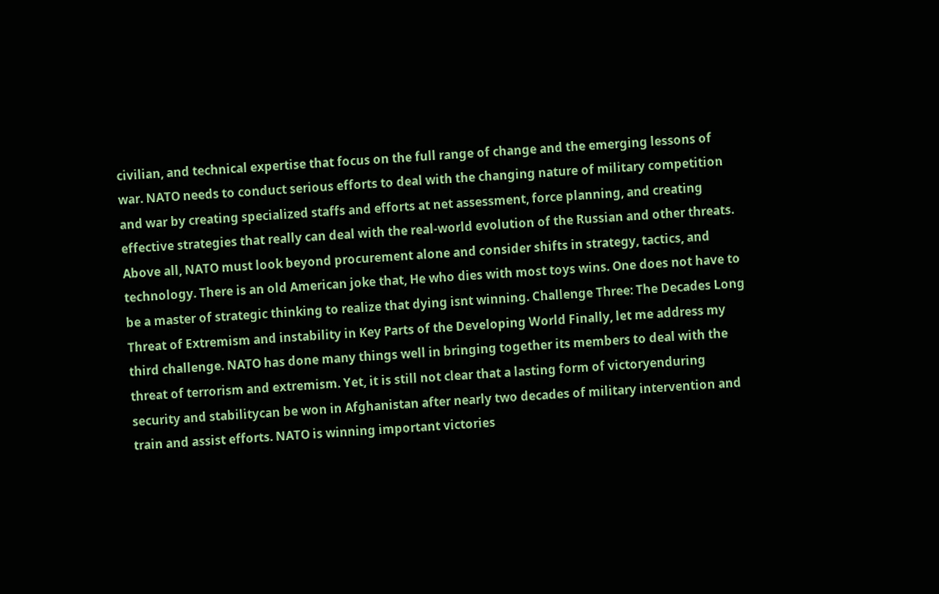civilian, and technical expertise that focus on the full range of change and the emerging lessons of war. NATO needs to conduct serious efforts to deal with the changing nature of military competition and war by creating specialized staffs and efforts at net assessment, force planning, and creating effective strategies that really can deal with the real-world evolution of the Russian and other threats. Above all, NATO must look beyond procurement alone and consider shifts in strategy, tactics, and technology. There is an old American joke that, He who dies with most toys wins. One does not have to be a master of strategic thinking to realize that dying isnt winning. Challenge Three: The Decades Long Threat of Extremism and instability in Key Parts of the Developing World Finally, let me address my third challenge. NATO has done many things well in bringing together its members to deal with the threat of terrorism and extremism. Yet, it is still not clear that a lasting form of victoryenduring security and stabilitycan be won in Afghanistan after nearly two decades of military intervention and train and assist efforts. NATO is winning important victories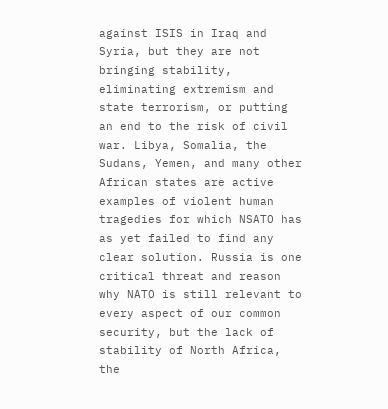against ISIS in Iraq and Syria, but they are not bringing stability, eliminating extremism and state terrorism, or putting an end to the risk of civil war. Libya, Somalia, the Sudans, Yemen, and many other African states are active examples of violent human tragedies for which NSATO has as yet failed to find any clear solution. Russia is one critical threat and reason why NATO is still relevant to every aspect of our common security, but the lack of stability of North Africa, the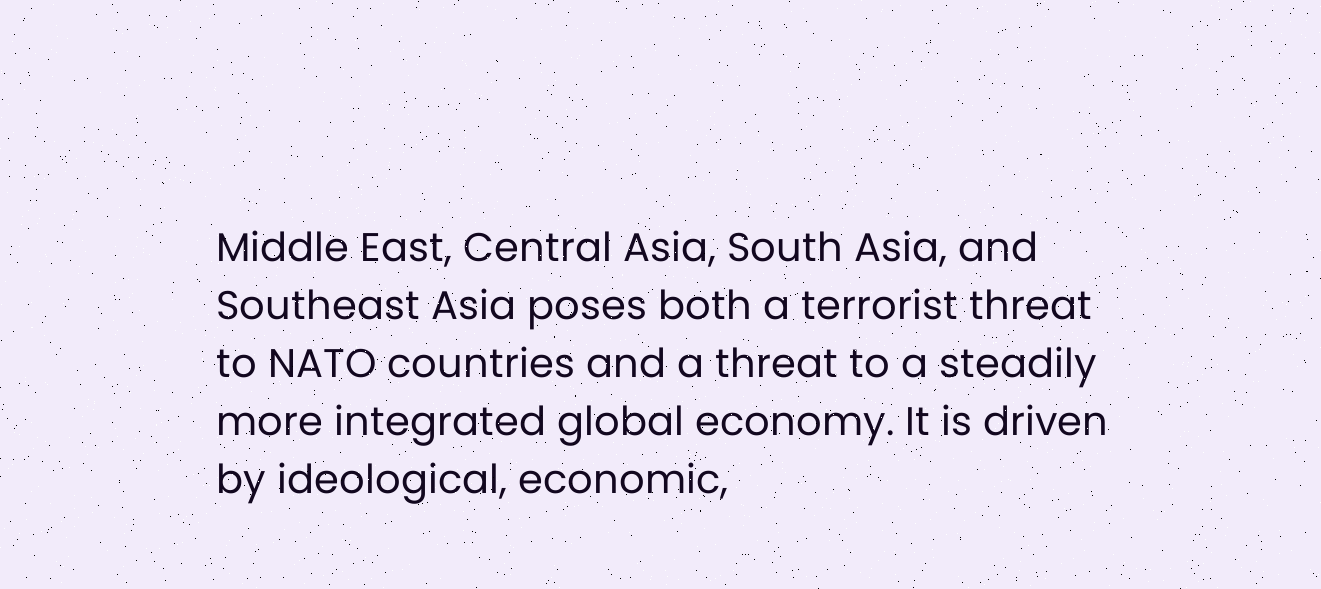Middle East, Central Asia, South Asia, and Southeast Asia poses both a terrorist threat to NATO countries and a threat to a steadily more integrated global economy. It is driven by ideological, economic,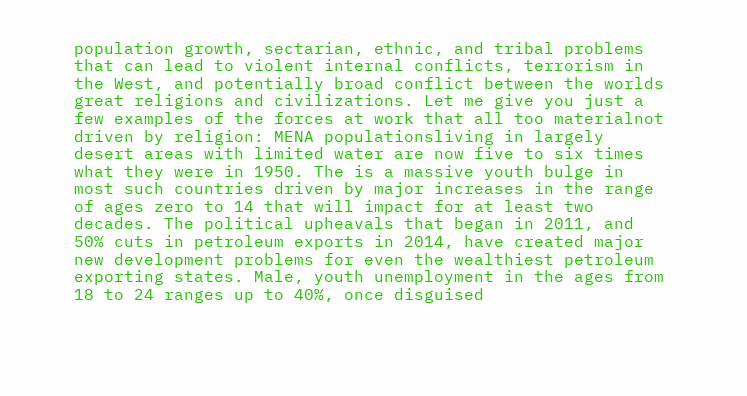population growth, sectarian, ethnic, and tribal problems that can lead to violent internal conflicts, terrorism in the West, and potentially broad conflict between the worlds great religions and civilizations. Let me give you just a few examples of the forces at work that all too materialnot driven by religion: MENA populationsliving in largely desert areas with limited water are now five to six times what they were in 1950. The is a massive youth bulge in most such countries driven by major increases in the range of ages zero to 14 that will impact for at least two decades. The political upheavals that began in 2011, and 50% cuts in petroleum exports in 2014, have created major new development problems for even the wealthiest petroleum exporting states. Male, youth unemployment in the ages from 18 to 24 ranges up to 40%, once disguised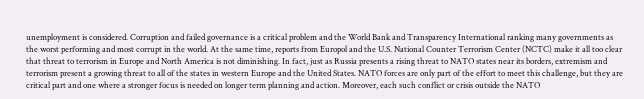unemployment is considered. Corruption and failed governance is a critical problem and the World Bank and Transparency International ranking many governments as the worst performing and most corrupt in the world. At the same time, reports from Europol and the U.S. National Counter Terrorism Center (NCTC) make it all too clear that threat to terrorism in Europe and North America is not diminishing. In fact, just as Russia presents a rising threat to NATO states near its borders, extremism and terrorism present a growing threat to all of the states in western Europe and the United States. NATO forces are only part of the effort to meet this challenge, but they are critical part and one where a stronger focus is needed on longer term planning and action. Moreover, each such conflict or crisis outside the NATO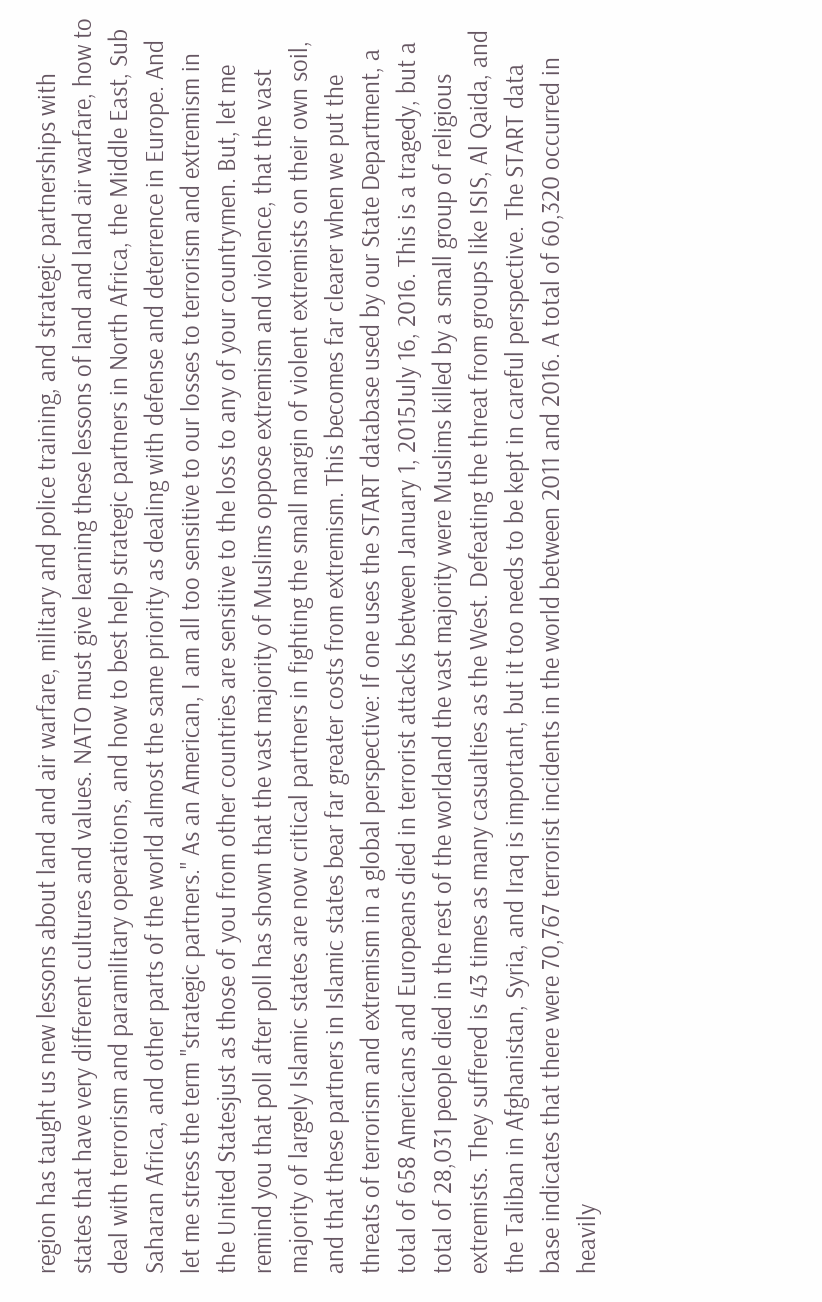region has taught us new lessons about land and air warfare, military and police training, and strategic partnerships with states that have very different cultures and values. NATO must give learning these lessons of land and land air warfare, how to deal with terrorism and paramilitary operations, and how to best help strategic partners in North Africa, the Middle East, Sub Saharan Africa, and other parts of the world almost the same priority as dealing with defense and deterrence in Europe. And let me stress the term "strategic partners." As an American, I am all too sensitive to our losses to terrorism and extremism in the United Statesjust as those of you from other countries are sensitive to the loss to any of your countrymen. But, let me remind you that poll after poll has shown that the vast majority of Muslims oppose extremism and violence, that the vast majority of largely Islamic states are now critical partners in fighting the small margin of violent extremists on their own soil, and that these partners in Islamic states bear far greater costs from extremism. This becomes far clearer when we put the threats of terrorism and extremism in a global perspective: If one uses the START database used by our State Department, a total of 658 Americans and Europeans died in terrorist attacks between January 1, 2015July 16, 2016. This is a tragedy, but a total of 28,031 people died in the rest of the worldand the vast majority were Muslims killed by a small group of religious extremists. They suffered is 43 times as many casualties as the West. Defeating the threat from groups like ISIS, Al Qaida, and the Taliban in Afghanistan, Syria, and Iraq is important, but it too needs to be kept in careful perspective. The START data base indicates that there were 70,767 terrorist incidents in the world between 2011 and 2016. A total of 60,320 occurred in heavily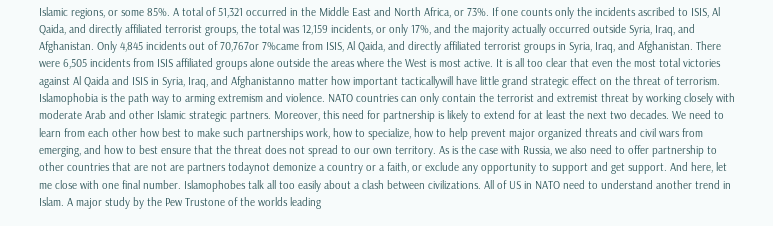Islamic regions, or some 85%. A total of 51,321 occurred in the Middle East and North Africa, or 73%. If one counts only the incidents ascribed to ISIS, Al Qaida, and directly affiliated terrorist groups, the total was 12,159 incidents, or only 17%, and the majority actually occurred outside Syria, Iraq, and Afghanistan. Only 4,845 incidents out of 70,767or 7%came from ISIS, Al Qaida, and directly affiliated terrorist groups in Syria, Iraq, and Afghanistan. There were 6,505 incidents from ISIS affiliated groups alone outside the areas where the West is most active. It is all too clear that even the most total victories against Al Qaida and ISIS in Syria, Iraq, and Afghanistanno matter how important tacticallywill have little grand strategic effect on the threat of terrorism. Islamophobia is the path way to arming extremism and violence. NATO countries can only contain the terrorist and extremist threat by working closely with moderate Arab and other Islamic strategic partners. Moreover, this need for partnership is likely to extend for at least the next two decades. We need to learn from each other how best to make such partnerships work, how to specialize, how to help prevent major organized threats and civil wars from emerging, and how to best ensure that the threat does not spread to our own territory. As is the case with Russia, we also need to offer partnership to other countries that are not are partners todaynot demonize a country or a faith, or exclude any opportunity to support and get support. And here, let me close with one final number. Islamophobes talk all too easily about a clash between civilizations. All of US in NATO need to understand another trend in Islam. A major study by the Pew Trustone of the worlds leading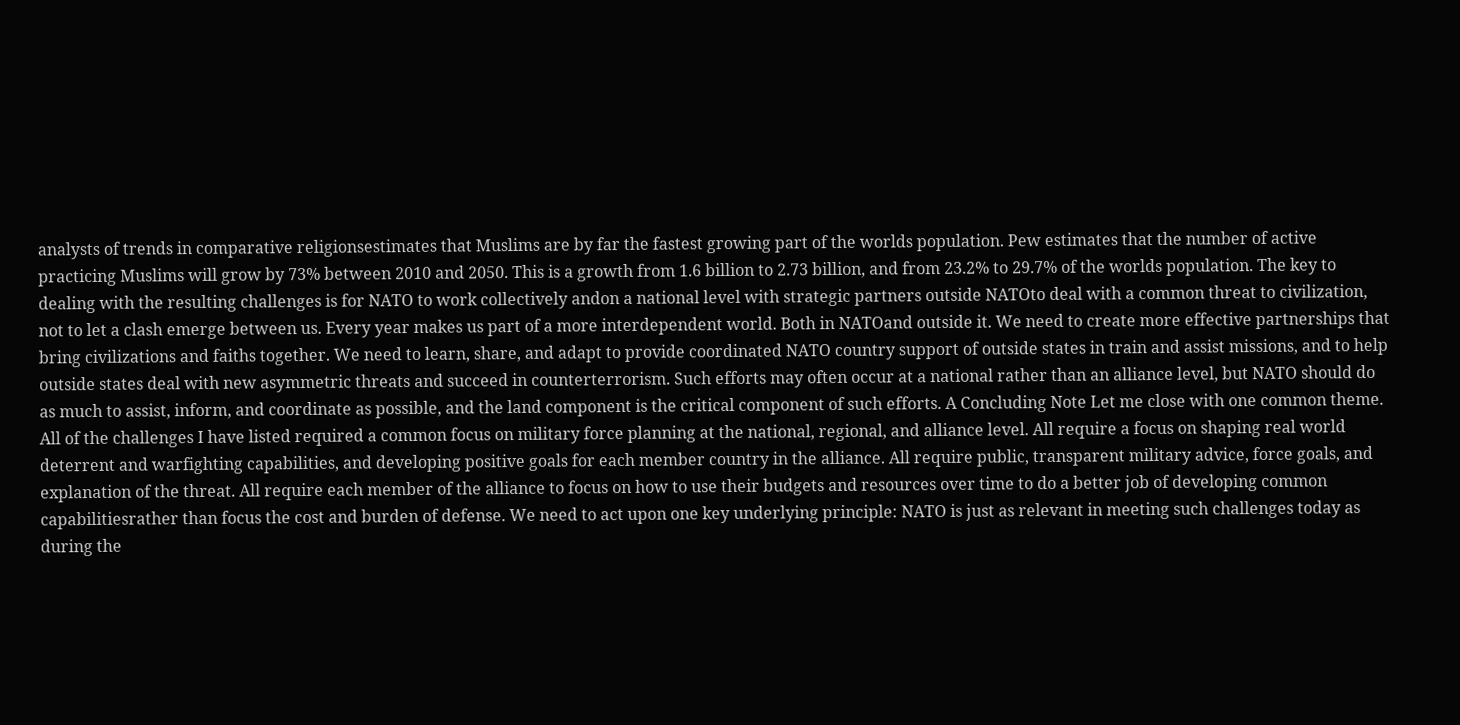analysts of trends in comparative religionsestimates that Muslims are by far the fastest growing part of the worlds population. Pew estimates that the number of active practicing Muslims will grow by 73% between 2010 and 2050. This is a growth from 1.6 billion to 2.73 billion, and from 23.2% to 29.7% of the worlds population. The key to dealing with the resulting challenges is for NATO to work collectively andon a national level with strategic partners outside NATOto deal with a common threat to civilization, not to let a clash emerge between us. Every year makes us part of a more interdependent world. Both in NATOand outside it. We need to create more effective partnerships that bring civilizations and faiths together. We need to learn, share, and adapt to provide coordinated NATO country support of outside states in train and assist missions, and to help outside states deal with new asymmetric threats and succeed in counterterrorism. Such efforts may often occur at a national rather than an alliance level, but NATO should do as much to assist, inform, and coordinate as possible, and the land component is the critical component of such efforts. A Concluding Note Let me close with one common theme. All of the challenges I have listed required a common focus on military force planning at the national, regional, and alliance level. All require a focus on shaping real world deterrent and warfighting capabilities, and developing positive goals for each member country in the alliance. All require public, transparent military advice, force goals, and explanation of the threat. All require each member of the alliance to focus on how to use their budgets and resources over time to do a better job of developing common capabilitiesrather than focus the cost and burden of defense. We need to act upon one key underlying principle: NATO is just as relevant in meeting such challenges today as during the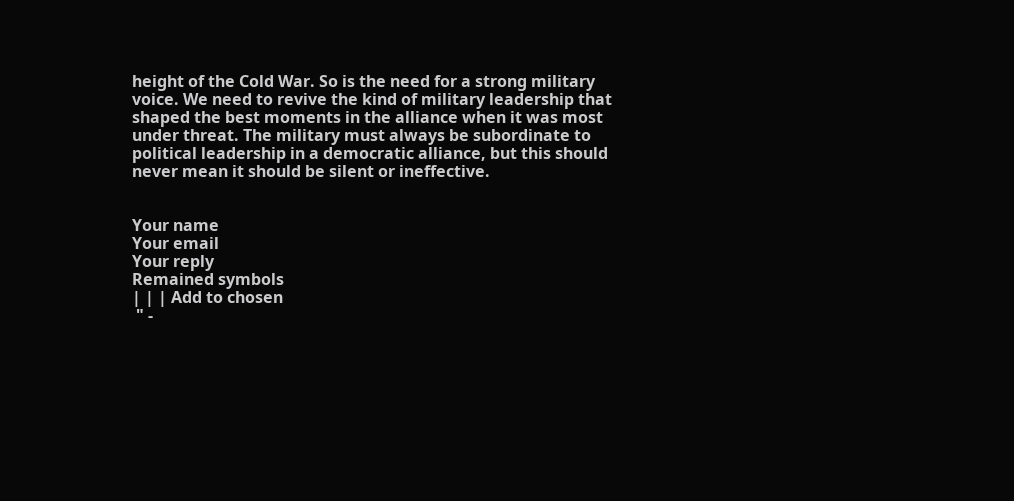height of the Cold War. So is the need for a strong military voice. We need to revive the kind of military leadership that shaped the best moments in the alliance when it was most under threat. The military must always be subordinate to political leadership in a democratic alliance, but this should never mean it should be silent or ineffective.


Your name
Your email
Your reply
Remained symbols
| | | Add to chosen
 " -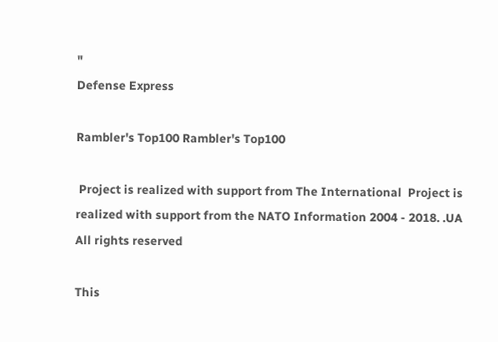"
Defense Express

Rambler's Top100 Rambler's Top100

 Project is realized with support from The International  Project is realized with support from the NATO Information 2004 - 2018. .UA
All rights reserved

This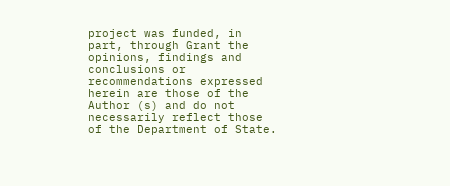project was funded, in part, through Grant the opinions, findings and conclusions or recommendations expressed herein are those of the Author (s) and do not necessarily reflect those of the Department of State.